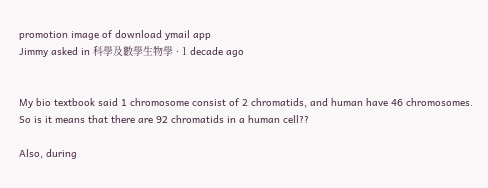promotion image of download ymail app
Jimmy asked in 科學及數學生物學 · 1 decade ago


My bio textbook said 1 chromosome consist of 2 chromatids, and human have 46 chromosomes. So is it means that there are 92 chromatids in a human cell??

Also, during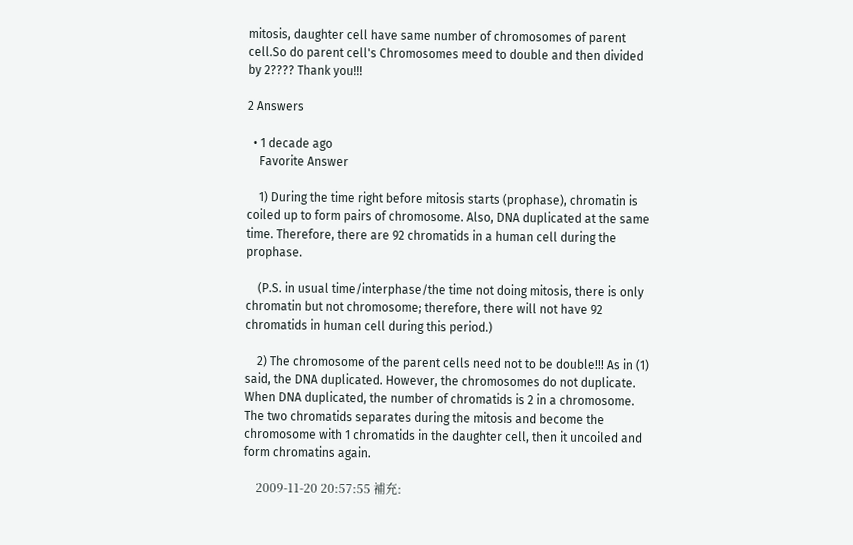mitosis, daughter cell have same number of chromosomes of parent cell.So do parent cell's Chromosomes meed to double and then divided by 2???? Thank you!!!

2 Answers

  • 1 decade ago
    Favorite Answer

    1) During the time right before mitosis starts (prophase), chromatin is coiled up to form pairs of chromosome. Also, DNA duplicated at the same time. Therefore, there are 92 chromatids in a human cell during the prophase.

    (P.S. in usual time/interphase/the time not doing mitosis, there is only chromatin but not chromosome; therefore, there will not have 92 chromatids in human cell during this period.)

    2) The chromosome of the parent cells need not to be double!!! As in (1) said, the DNA duplicated. However, the chromosomes do not duplicate. When DNA duplicated, the number of chromatids is 2 in a chromosome. The two chromatids separates during the mitosis and become the chromosome with 1 chromatids in the daughter cell, then it uncoiled and form chromatins again.

    2009-11-20 20:57:55 補充: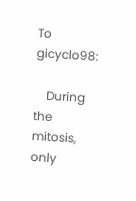To gicyclo98:

    During the mitosis, only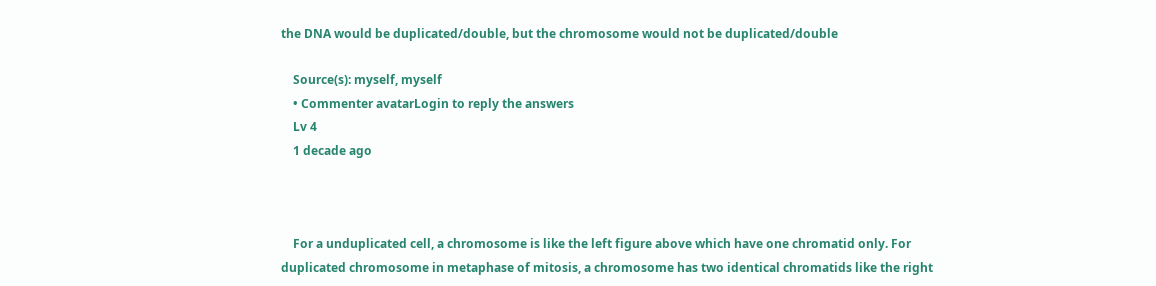the DNA would be duplicated/double, but the chromosome would not be duplicated/double

    Source(s): myself, myself
    • Commenter avatarLogin to reply the answers
    Lv 4
    1 decade ago



    For a unduplicated cell, a chromosome is like the left figure above which have one chromatid only. For duplicated chromosome in metaphase of mitosis, a chromosome has two identical chromatids like the right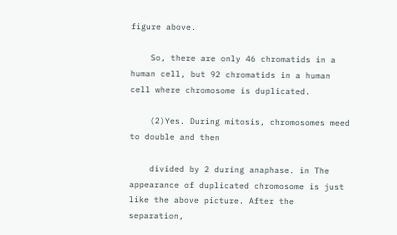figure above.

    So, there are only 46 chromatids in a human cell, but 92 chromatids in a human cell where chromosome is duplicated.

    (2)Yes. During mitosis, chromosomes meed to double and then

    divided by 2 during anaphase. in The appearance of duplicated chromosome is just like the above picture. After the separation,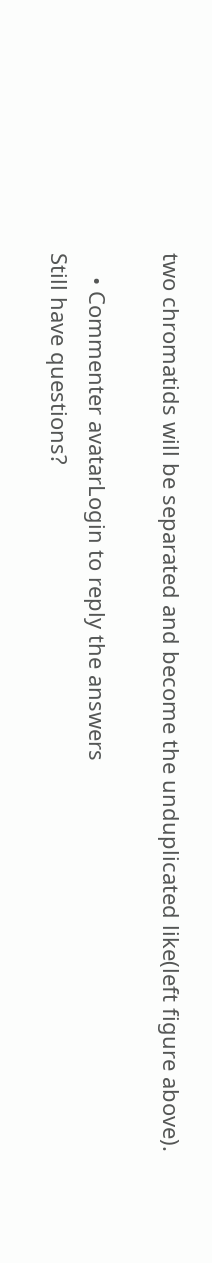two chromatids will be separated and become the unduplicated like(left figure above).

    • Commenter avatarLogin to reply the answers
Still have questions?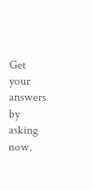Get your answers by asking now.